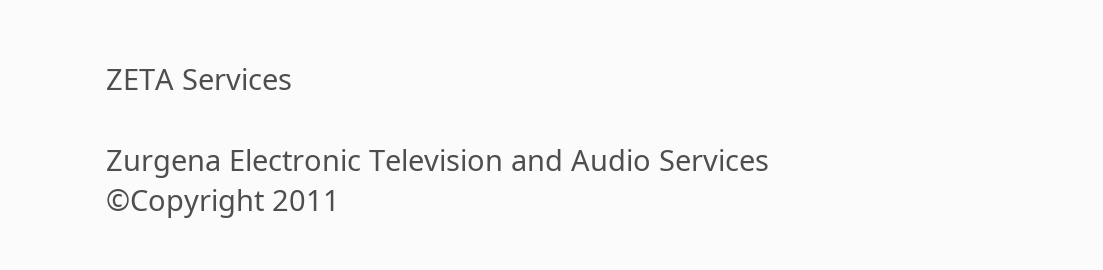ZETA Services

Zurgena Electronic Television and Audio Services
©Copyright 2011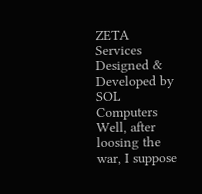ZETA Services
Designed & Developed by SOL Computers
Well, after loosing the war, I suppose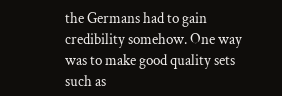the Germans had to gain credibility somehow. One way was to make good quality sets such as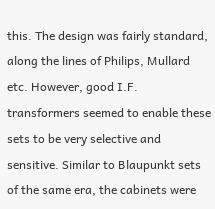this. The design was fairly standard, along the lines of Philips, Mullard etc. However, good I.F. transformers seemed to enable these sets to be very selective and sensitive. Similar to Blaupunkt sets of the same era, the cabinets were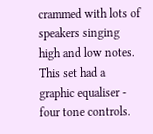crammed with lots of  speakers singing high and low notes. This set had a graphic equaliser - four tone controls.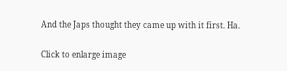And the Japs thought they came up with it first. Ha.

Click to enlarge image